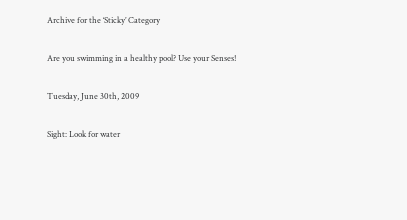Archive for the ‘Sticky’ Category

Are you swimming in a healthy pool? Use your Senses!

Tuesday, June 30th, 2009

Sight: Look for water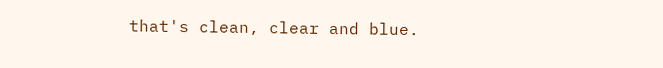that's clean, clear and blue.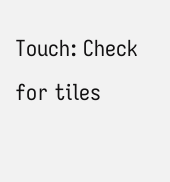Touch: Check for tiles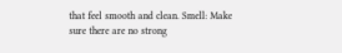that feel smooth and clean. Smell: Make sure there are no strong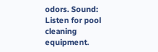odors. Sound: Listen for pool cleaning equipment.